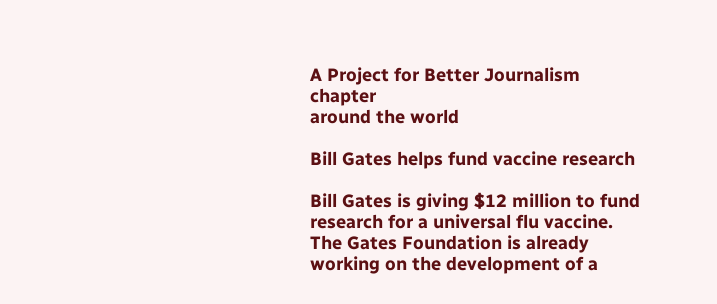A Project for Better Journalism chapter
around the world

Bill Gates helps fund vaccine research

Bill Gates is giving $12 million to fund research for a universal flu vaccine. The Gates Foundation is already working on the development of a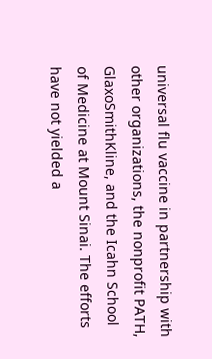universal flu vaccine in partnership with other organizations, the nonprofit PATH, GlaxoSmithKline, and the Icahn School of Medicine at Mount Sinai. The efforts have not yielded a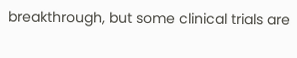breakthrough, but some clinical trials are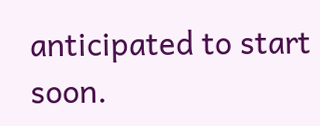anticipated to start soon.